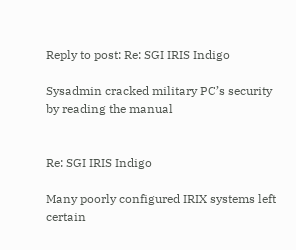Reply to post: Re: SGI IRIS Indigo

Sysadmin cracked military PC’s security by reading the manual


Re: SGI IRIS Indigo

Many poorly configured IRIX systems left certain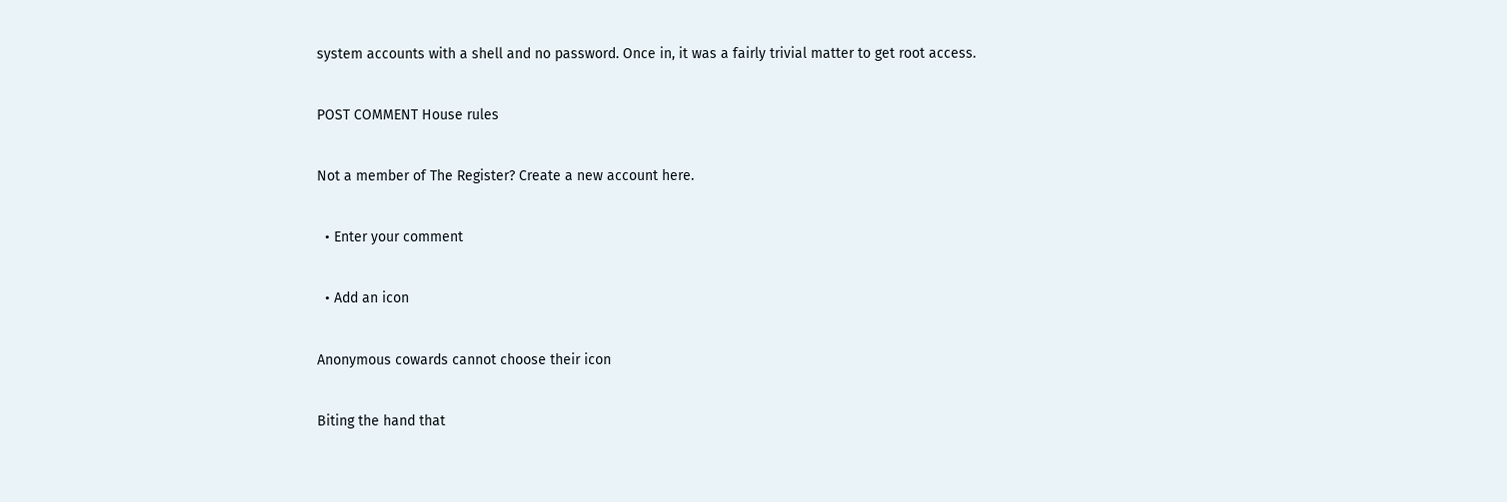system accounts with a shell and no password. Once in, it was a fairly trivial matter to get root access.

POST COMMENT House rules

Not a member of The Register? Create a new account here.

  • Enter your comment

  • Add an icon

Anonymous cowards cannot choose their icon

Biting the hand that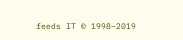feeds IT © 1998–2019